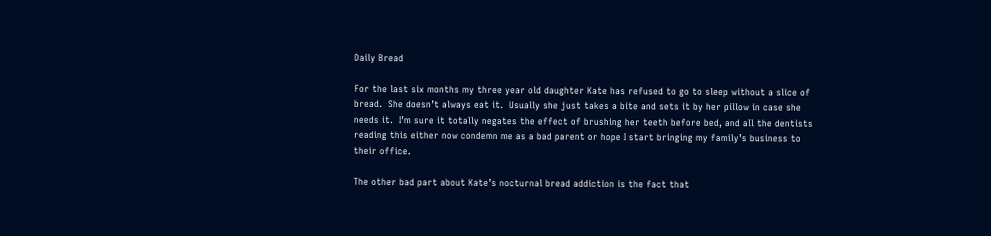Daily Bread

For the last six months my three year old daughter Kate has refused to go to sleep without a slice of bread.  She doesn’t always eat it.  Usually she just takes a bite and sets it by her pillow in case she needs it.  I’m sure it totally negates the effect of brushing her teeth before bed, and all the dentists reading this either now condemn me as a bad parent or hope I start bringing my family’s business to their office.

The other bad part about Kate’s nocturnal bread addiction is the fact that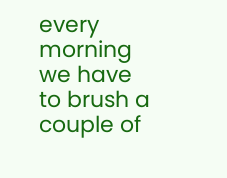every morning we have to brush a couple of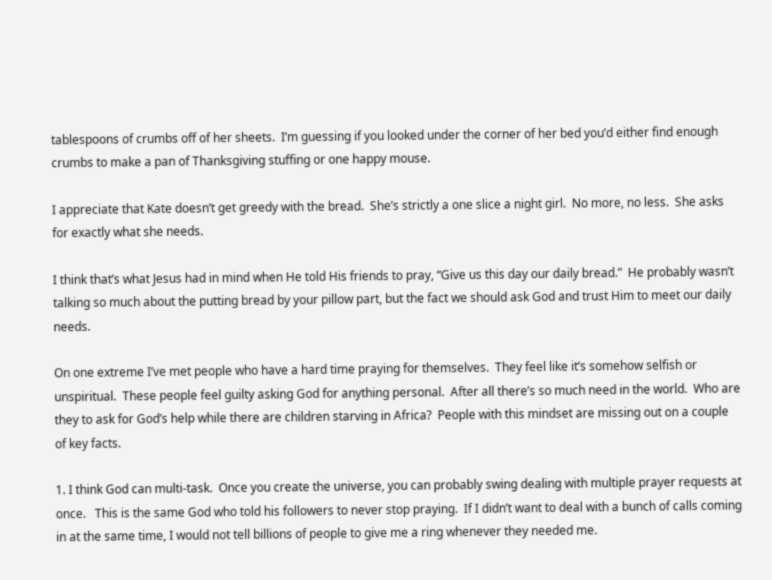tablespoons of crumbs off of her sheets.  I’m guessing if you looked under the corner of her bed you’d either find enough crumbs to make a pan of Thanksgiving stuffing or one happy mouse.

I appreciate that Kate doesn’t get greedy with the bread.  She’s strictly a one slice a night girl.  No more, no less.  She asks for exactly what she needs.

I think that’s what Jesus had in mind when He told His friends to pray, “Give us this day our daily bread.”  He probably wasn’t talking so much about the putting bread by your pillow part, but the fact we should ask God and trust Him to meet our daily needs.

On one extreme I’ve met people who have a hard time praying for themselves.  They feel like it’s somehow selfish or unspiritual.  These people feel guilty asking God for anything personal.  After all there’s so much need in the world.  Who are they to ask for God’s help while there are children starving in Africa?  People with this mindset are missing out on a couple of key facts.

1. I think God can multi-task.  Once you create the universe, you can probably swing dealing with multiple prayer requests at once.   This is the same God who told his followers to never stop praying.  If I didn’t want to deal with a bunch of calls coming in at the same time, I would not tell billions of people to give me a ring whenever they needed me.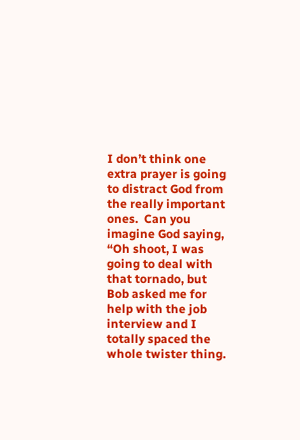I don’t think one extra prayer is going to distract God from the really important ones.  Can you imagine God saying, “Oh shoot, I was going to deal with that tornado, but Bob asked me for help with the job interview and I totally spaced the whole twister thing.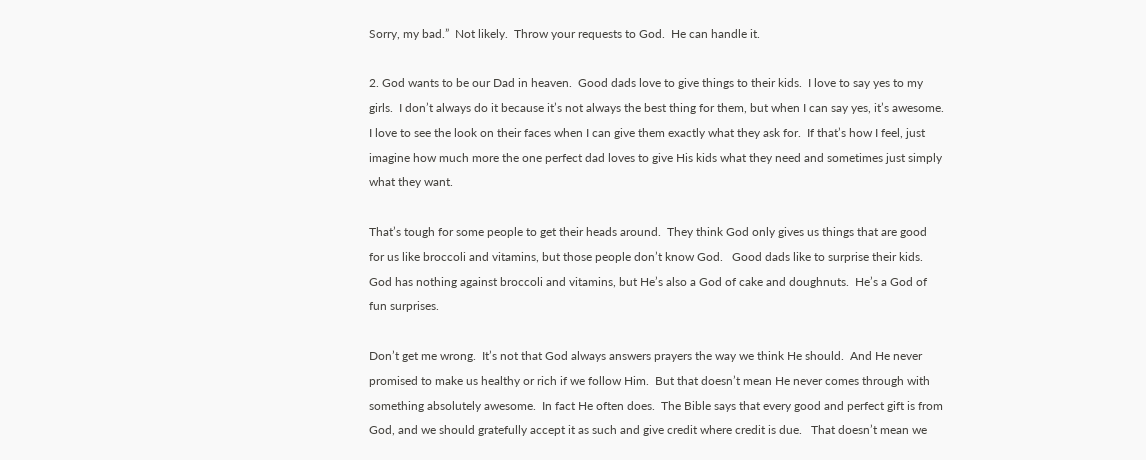Sorry, my bad.”  Not likely.  Throw your requests to God.  He can handle it.

2. God wants to be our Dad in heaven.  Good dads love to give things to their kids.  I love to say yes to my girls.  I don’t always do it because it’s not always the best thing for them, but when I can say yes, it’s awesome.  I love to see the look on their faces when I can give them exactly what they ask for.  If that’s how I feel, just imagine how much more the one perfect dad loves to give His kids what they need and sometimes just simply what they want.

That’s tough for some people to get their heads around.  They think God only gives us things that are good for us like broccoli and vitamins, but those people don’t know God.   Good dads like to surprise their kids.  God has nothing against broccoli and vitamins, but He’s also a God of cake and doughnuts.  He’s a God of fun surprises.

Don’t get me wrong.  It’s not that God always answers prayers the way we think He should.  And He never promised to make us healthy or rich if we follow Him.  But that doesn’t mean He never comes through with something absolutely awesome.  In fact He often does.  The Bible says that every good and perfect gift is from God, and we should gratefully accept it as such and give credit where credit is due.   That doesn’t mean we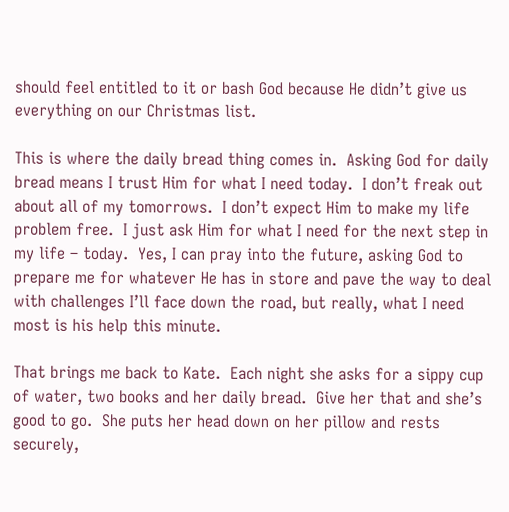should feel entitled to it or bash God because He didn’t give us everything on our Christmas list.

This is where the daily bread thing comes in.  Asking God for daily bread means I trust Him for what I need today.  I don’t freak out about all of my tomorrows.  I don’t expect Him to make my life problem free.  I just ask Him for what I need for the next step in my life – today.  Yes, I can pray into the future, asking God to prepare me for whatever He has in store and pave the way to deal with challenges I’ll face down the road, but really, what I need most is his help this minute.

That brings me back to Kate.  Each night she asks for a sippy cup of water, two books and her daily bread.  Give her that and she’s good to go.  She puts her head down on her pillow and rests securely,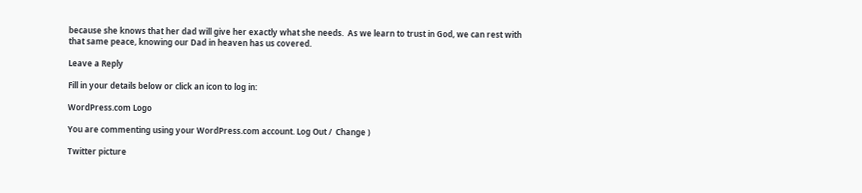because she knows that her dad will give her exactly what she needs.  As we learn to trust in God, we can rest with that same peace, knowing our Dad in heaven has us covered.

Leave a Reply

Fill in your details below or click an icon to log in:

WordPress.com Logo

You are commenting using your WordPress.com account. Log Out /  Change )

Twitter picture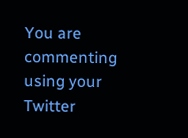You are commenting using your Twitter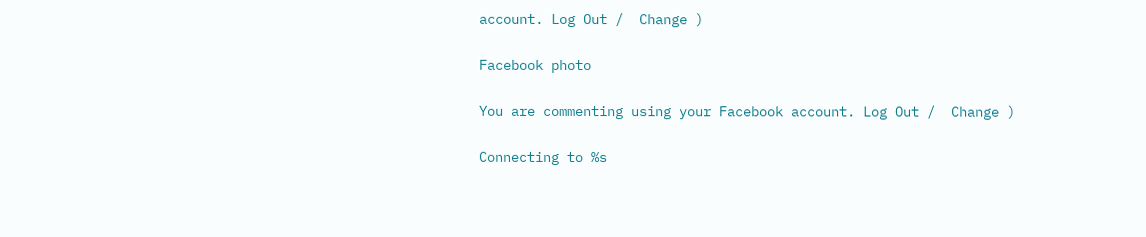account. Log Out /  Change )

Facebook photo

You are commenting using your Facebook account. Log Out /  Change )

Connecting to %s